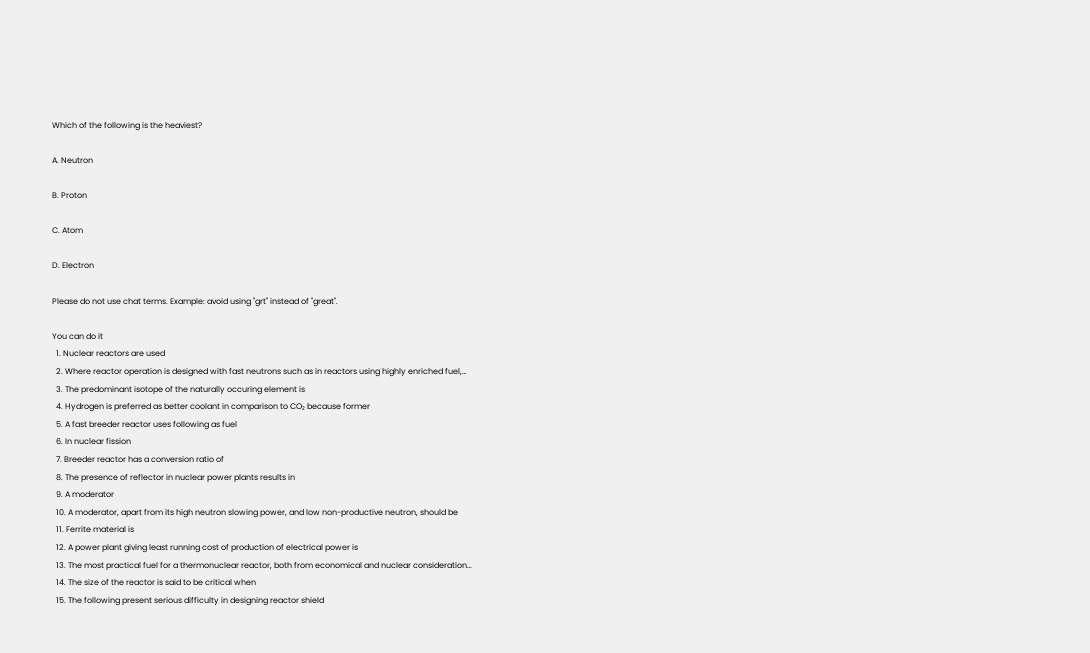Which of the following is the heaviest?

A. Neutron

B. Proton

C. Atom

D. Electron

Please do not use chat terms. Example: avoid using "grt" instead of "great".

You can do it
  1. Nuclear reactors are used
  2. Where reactor operation is designed with fast neutrons such as in reactors using highly enriched fuel,…
  3. The predominant isotope of the naturally occuring element is
  4. Hydrogen is preferred as better coolant in comparison to CO₂ because former
  5. A fast breeder reactor uses following as fuel
  6. In nuclear fission
  7. Breeder reactor has a conversion ratio of
  8. The presence of reflector in nuclear power plants results in
  9. A moderator
  10. A moderator, apart from its high neutron slowing power, and low non-productive neutron, should be
  11. Ferrite material is
  12. A power plant giving least running cost of production of electrical power is
  13. The most practical fuel for a thermonuclear reactor, both from economical and nuclear consideration…
  14. The size of the reactor is said to be critical when
  15. The following present serious difficulty in designing reactor shield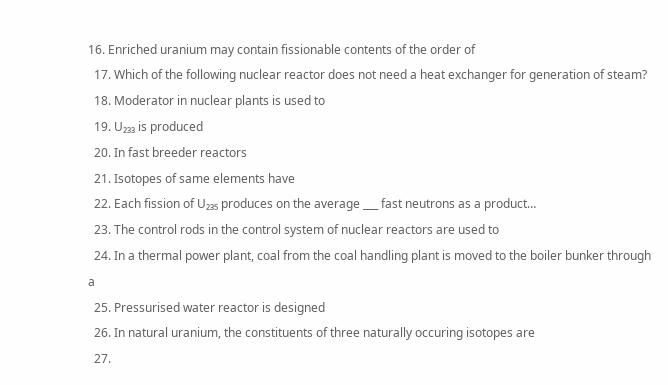16. Enriched uranium may contain fissionable contents of the order of
  17. Which of the following nuclear reactor does not need a heat exchanger for generation of steam?
  18. Moderator in nuclear plants is used to
  19. U₂₃₃ is produced
  20. In fast breeder reactors
  21. Isotopes of same elements have
  22. Each fission of U₂₃₅ produces on the average ___ fast neutrons as a product…
  23. The control rods in the control system of nuclear reactors are used to
  24. In a thermal power plant, coal from the coal handling plant is moved to the boiler bunker through a
  25. Pressurised water reactor is designed
  26. In natural uranium, the constituents of three naturally occuring isotopes are
  27.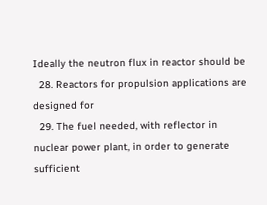Ideally the neutron flux in reactor should be
  28. Reactors for propulsion applications are designed for
  29. The fuel needed, with reflector in nuclear power plant, in order to generate sufficient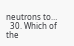neutrons to…
  30. Which of the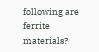following are ferrite materials?